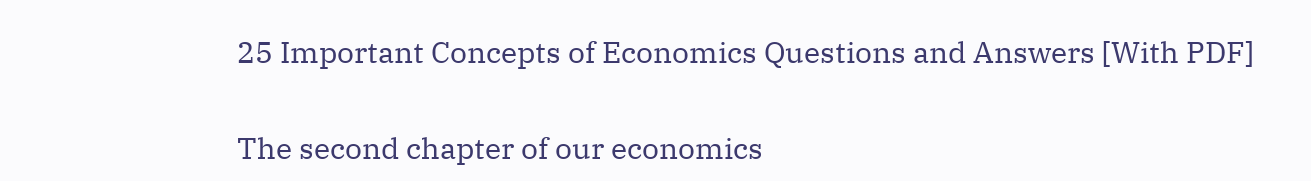25 Important Concepts of Economics Questions and Answers [With PDF]

The second chapter of our economics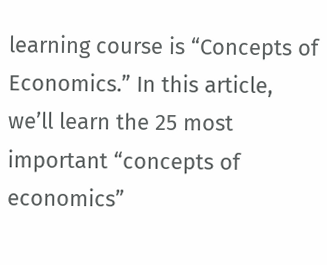learning course is “Concepts of Economics.” In this article, we’ll learn the 25 most important “concepts of economics”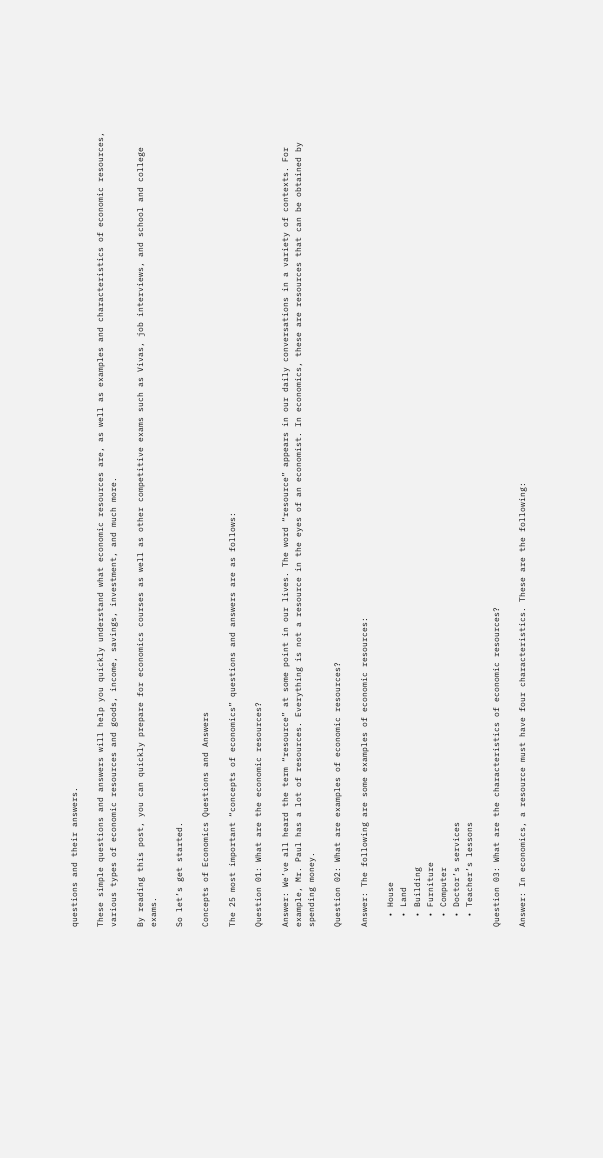questions and their answers.

These simple questions and answers will help you quickly understand what economic resources are, as well as examples and characteristics of economic resources, various types of economic resources and goods, income, savings, investment, and much more.

By reading this post, you can quickly prepare for economics courses as well as other competitive exams such as Vivas, job interviews, and school and college exams.

So let’s get started.

Concepts of Economics Questions and Answers

The 25 most important “concepts of economics” questions and answers are as follows:

Question 01: What are the economic resources?

Answer: We’ve all heard the term “resource” at some point in our lives. The word “resource” appears in our daily conversations in a variety of contexts. For example, Mr. Paul has a lot of resources. Everything is not a resource in the eyes of an economist. In economics, these are resources that can be obtained by spending money.

Question 02: What are examples of economic resources?

Answer: The following are some examples of economic resources:

  • House
  • Land
  • Building
  • Furniture
  • Computer
  • Doctor’s services
  • Teacher’s lessons

Question 03: What are the characteristics of economic resources?

Answer: In economics, a resource must have four characteristics. These are the following: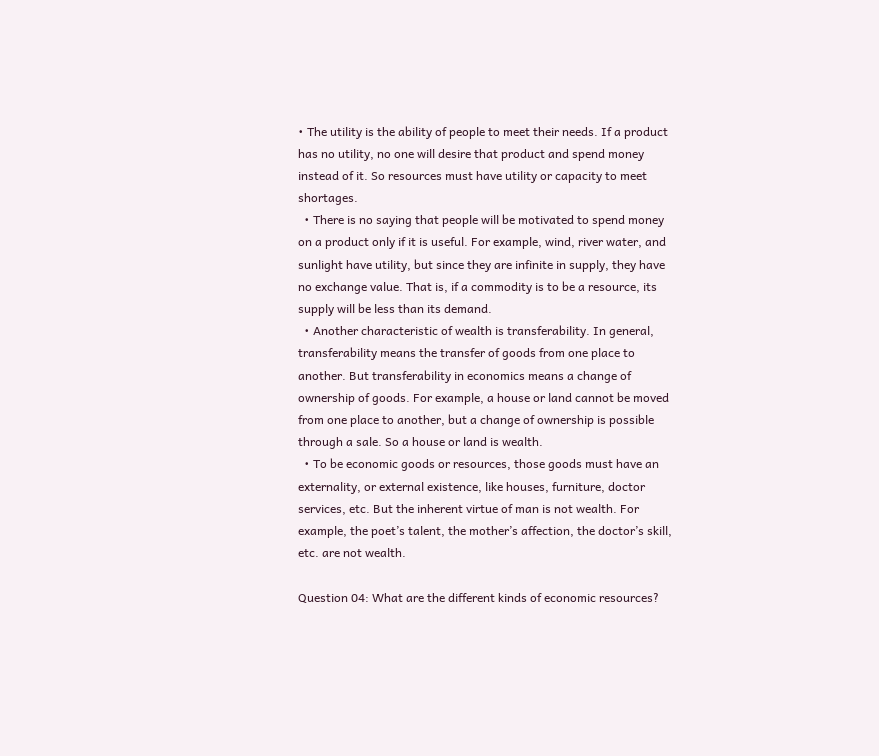• The utility is the ability of people to meet their needs. If a product has no utility, no one will desire that product and spend money instead of it. So resources must have utility or capacity to meet shortages.
  • There is no saying that people will be motivated to spend money on a product only if it is useful. For example, wind, river water, and sunlight have utility, but since they are infinite in supply, they have no exchange value. That is, if a commodity is to be a resource, its supply will be less than its demand.
  • Another characteristic of wealth is transferability. In general, transferability means the transfer of goods from one place to another. But transferability in economics means a change of ownership of goods. For example, a house or land cannot be moved from one place to another, but a change of ownership is possible through a sale. So a house or land is wealth.
  • To be economic goods or resources, those goods must have an externality, or external existence, like houses, furniture, doctor services, etc. But the inherent virtue of man is not wealth. For example, the poet’s talent, the mother’s affection, the doctor’s skill, etc. are not wealth.

Question 04: What are the different kinds of economic resources?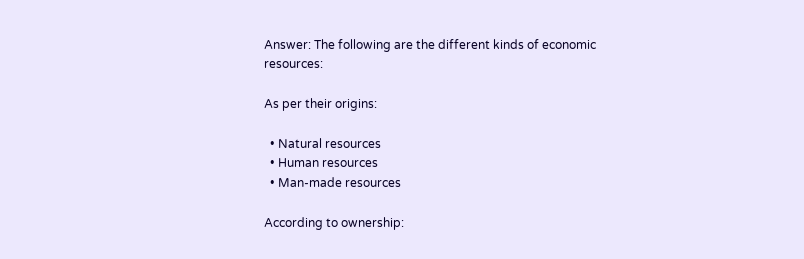Answer: The following are the different kinds of economic resources:

As per their origins:

  • Natural resources
  • Human resources
  • Man-made resources

According to ownership: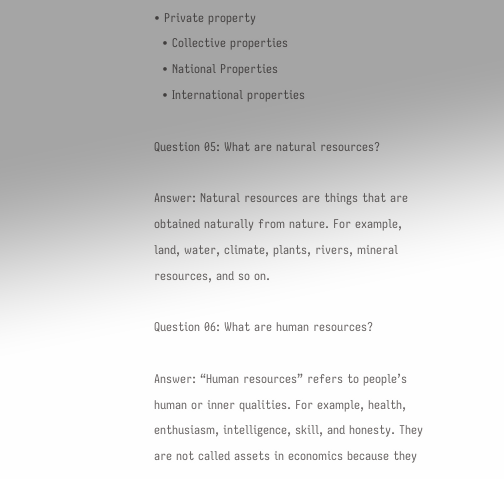• Private property
  • Collective properties
  • National Properties
  • International properties

Question 05: What are natural resources?

Answer: Natural resources are things that are obtained naturally from nature. For example, land, water, climate, plants, rivers, mineral resources, and so on.

Question 06: What are human resources?

Answer: “Human resources” refers to people’s human or inner qualities. For example, health, enthusiasm, intelligence, skill, and honesty. They are not called assets in economics because they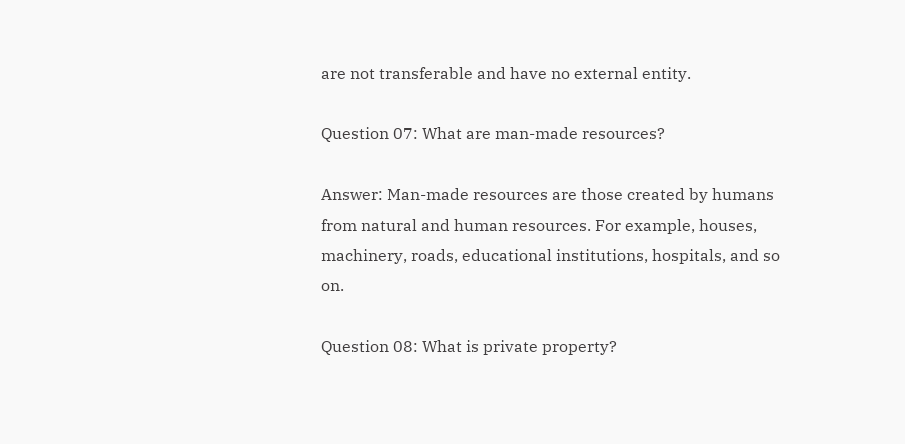are not transferable and have no external entity.

Question 07: What are man-made resources?

Answer: Man-made resources are those created by humans from natural and human resources. For example, houses, machinery, roads, educational institutions, hospitals, and so on.

Question 08: What is private property?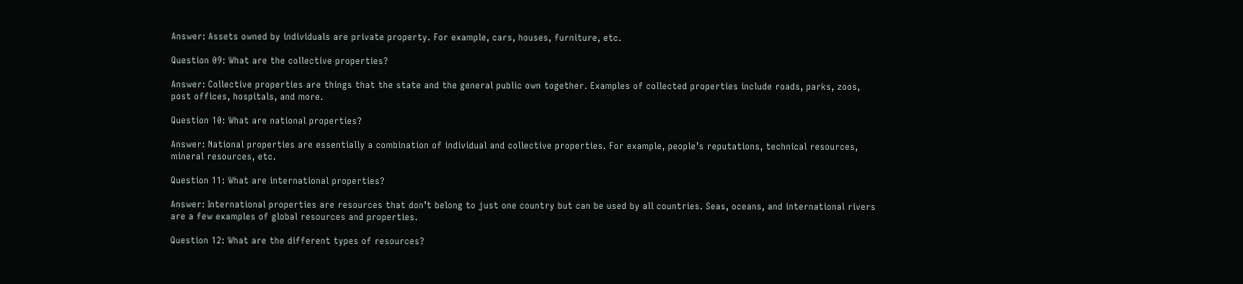Answer: Assets owned by individuals are private property. For example, cars, houses, furniture, etc.

Question 09: What are the collective properties?

Answer: Collective properties are things that the state and the general public own together. Examples of collected properties include roads, parks, zoos, post offices, hospitals, and more.

Question 10: What are national properties?

Answer: National properties are essentially a combination of individual and collective properties. For example, people’s reputations, technical resources, mineral resources, etc.

Question 11: What are international properties?

Answer: International properties are resources that don’t belong to just one country but can be used by all countries. Seas, oceans, and international rivers are a few examples of global resources and properties.

Question 12: What are the different types of resources?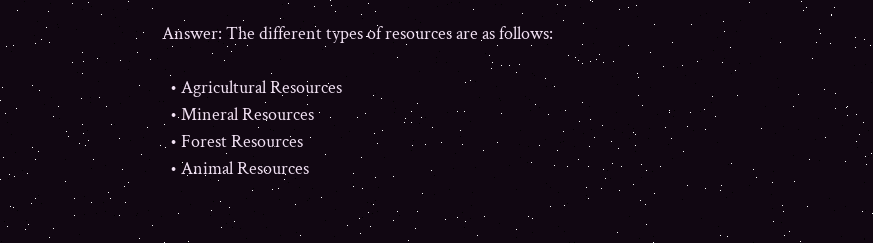Answer: The different types of resources are as follows:

  • Agricultural Resources
  • Mineral Resources
  • Forest Resources
  • Animal Resources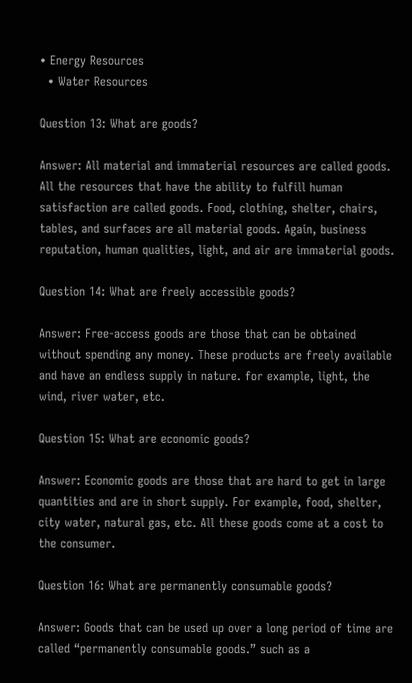• Energy Resources
  • Water Resources

Question 13: What are goods?

Answer: All material and immaterial resources are called goods. All the resources that have the ability to fulfill human satisfaction are called goods. Food, clothing, shelter, chairs, tables, and surfaces are all material goods. Again, business reputation, human qualities, light, and air are immaterial goods.

Question 14: What are freely accessible goods?

Answer: Free-access goods are those that can be obtained without spending any money. These products are freely available and have an endless supply in nature. for example, light, the wind, river water, etc.

Question 15: What are economic goods?

Answer: Economic goods are those that are hard to get in large quantities and are in short supply. For example, food, shelter, city water, natural gas, etc. All these goods come at a cost to the consumer.

Question 16: What are permanently consumable goods?

Answer: Goods that can be used up over a long period of time are called “permanently consumable goods.” such as a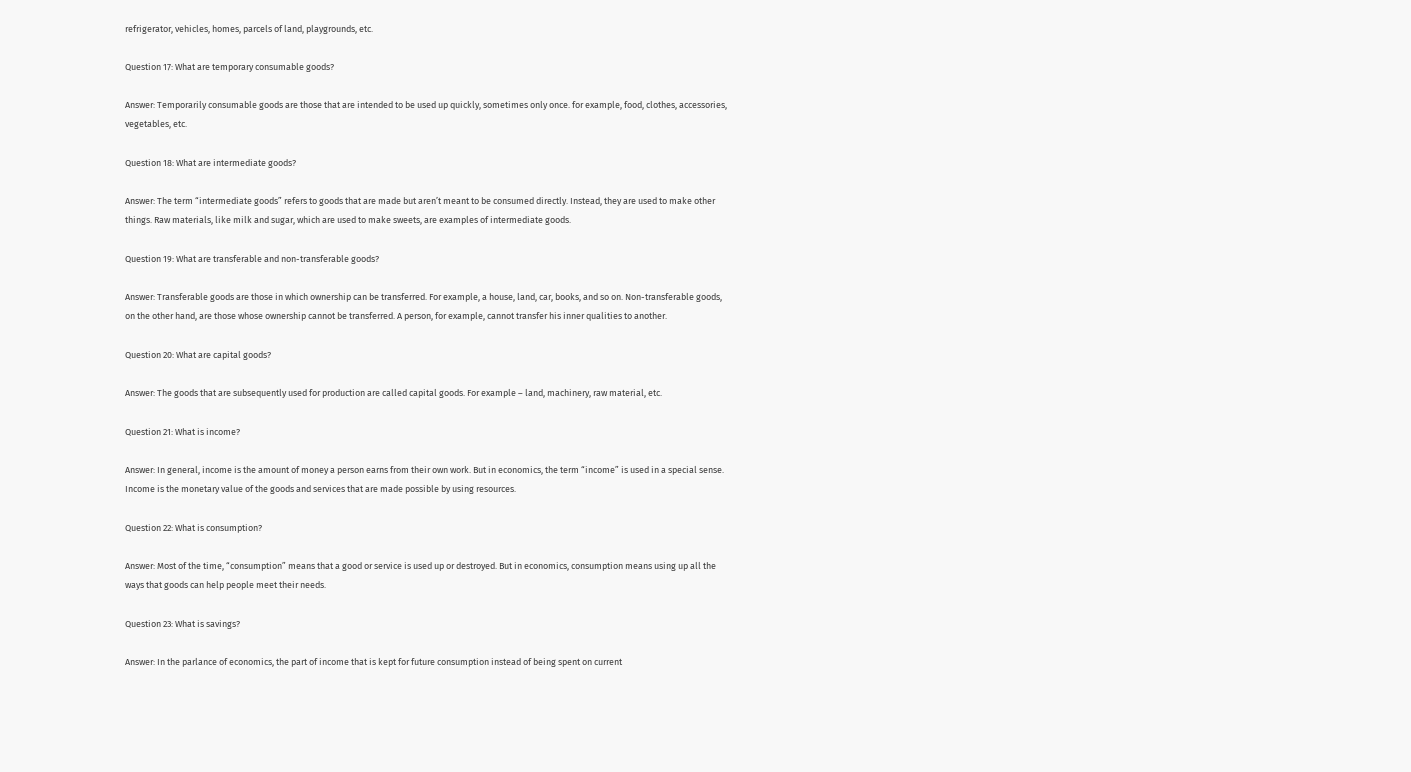refrigerator, vehicles, homes, parcels of land, playgrounds, etc.

Question 17: What are temporary consumable goods?

Answer: Temporarily consumable goods are those that are intended to be used up quickly, sometimes only once. for example, food, clothes, accessories, vegetables, etc.

Question 18: What are intermediate goods?

Answer: The term “intermediate goods” refers to goods that are made but aren’t meant to be consumed directly. Instead, they are used to make other things. Raw materials, like milk and sugar, which are used to make sweets, are examples of intermediate goods.

Question 19: What are transferable and non-transferable goods?

Answer: Transferable goods are those in which ownership can be transferred. For example, a house, land, car, books, and so on. Non-transferable goods, on the other hand, are those whose ownership cannot be transferred. A person, for example, cannot transfer his inner qualities to another.

Question 20: What are capital goods?

Answer: The goods that are subsequently used for production are called capital goods. For example – land, machinery, raw material, etc.

Question 21: What is income?

Answer: In general, income is the amount of money a person earns from their own work. But in economics, the term “income” is used in a special sense. Income is the monetary value of the goods and services that are made possible by using resources.

Question 22: What is consumption?

Answer: Most of the time, “consumption” means that a good or service is used up or destroyed. But in economics, consumption means using up all the ways that goods can help people meet their needs.

Question 23: What is savings?

Answer: In the parlance of economics, the part of income that is kept for future consumption instead of being spent on current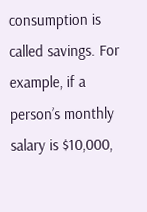consumption is called savings. For example, if a person’s monthly salary is $10,000,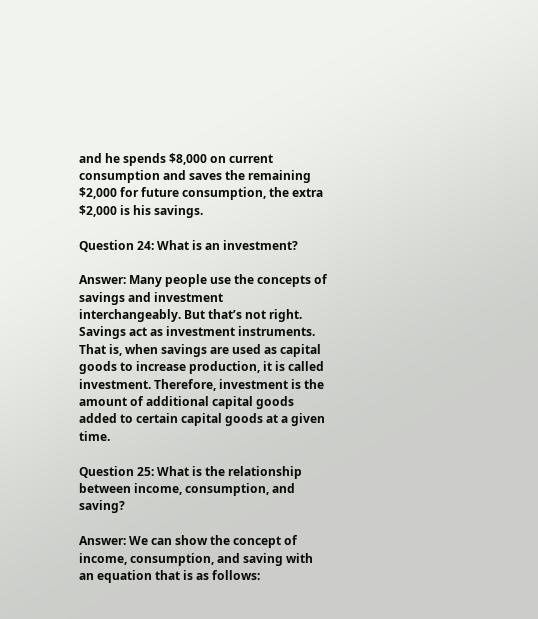and he spends $8,000 on current consumption and saves the remaining $2,000 for future consumption, the extra $2,000 is his savings.

Question 24: What is an investment?

Answer: Many people use the concepts of savings and investment interchangeably. But that’s not right. Savings act as investment instruments. That is, when savings are used as capital goods to increase production, it is called investment. Therefore, investment is the amount of additional capital goods added to certain capital goods at a given time.

Question 25: What is the relationship between income, consumption, and saving?

Answer: We can show the concept of income, consumption, and saving with an equation that is as follows: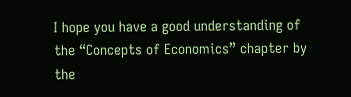I hope you have a good understanding of the “Concepts of Economics” chapter by the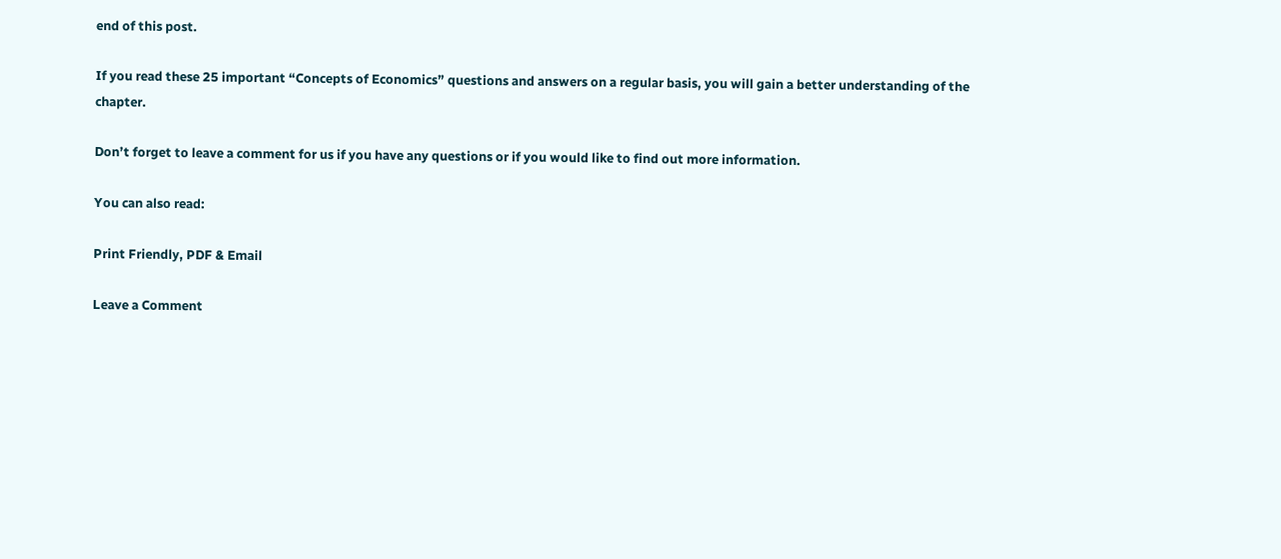end of this post.

If you read these 25 important “Concepts of Economics” questions and answers on a regular basis, you will gain a better understanding of the chapter.

Don’t forget to leave a comment for us if you have any questions or if you would like to find out more information.

You can also read:

Print Friendly, PDF & Email

Leave a Comment